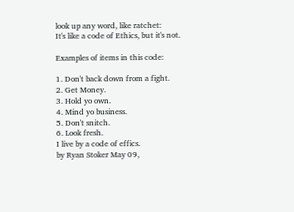look up any word, like ratchet:
It's like a code of Ethics, but it's not.

Examples of items in this code:

1. Don't back down from a fight.
2. Get Money.
3. Hold yo own.
4. Mind yo business.
5. Don't snitch.
6. Look fresh.
I live by a code of effics.
by Ryan Stoker May 09,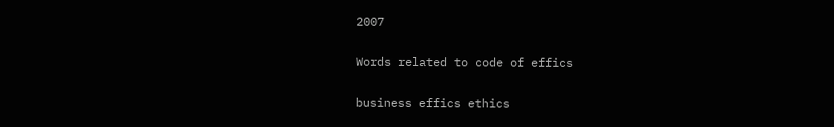2007

Words related to code of effics

business effics ethics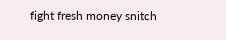fight fresh money snitch